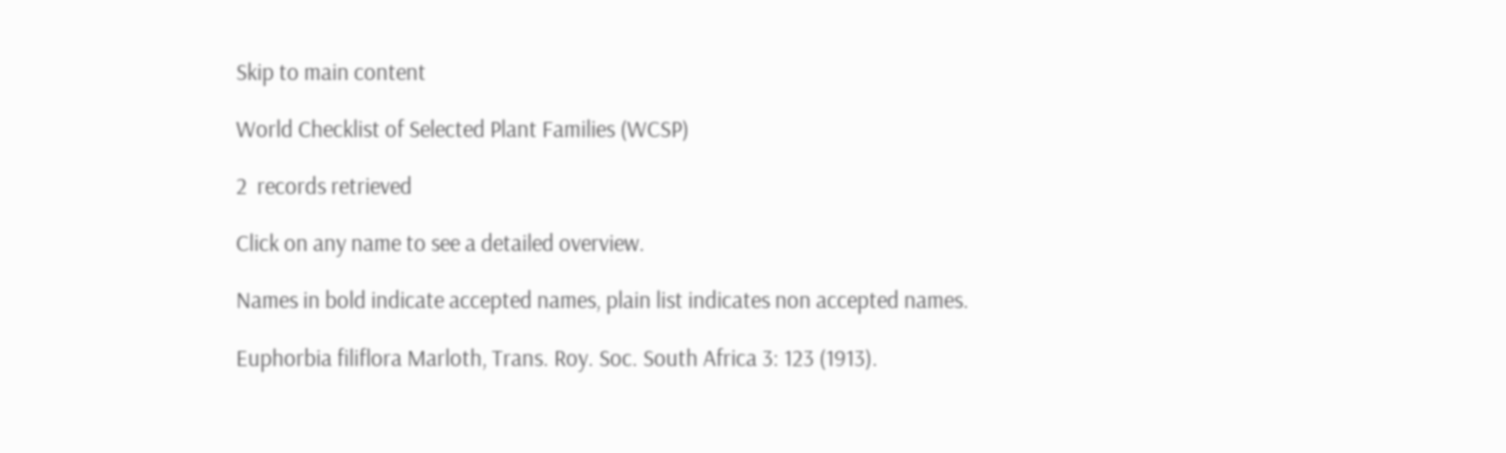Skip to main content

World Checklist of Selected Plant Families (WCSP)

2  records retrieved

Click on any name to see a detailed overview.

Names in bold indicate accepted names, plain list indicates non accepted names.

Euphorbia filiflora Marloth, Trans. Roy. Soc. South Africa 3: 123 (1913).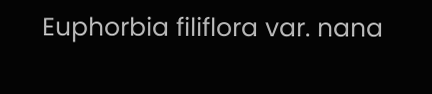Euphorbia filiflora var. nana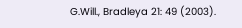G.Will., Bradleya 21: 49 (2003).